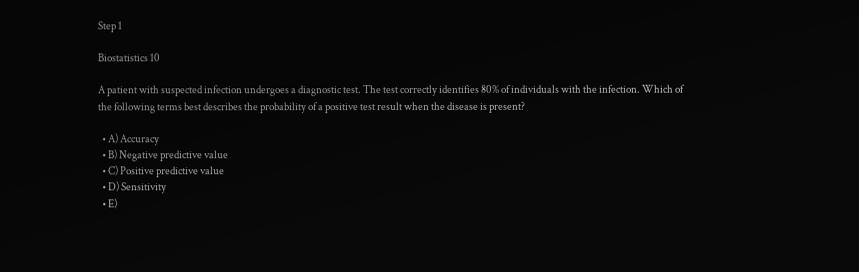Step 1

Biostatistics 10

A patient with suspected infection undergoes a diagnostic test. The test correctly identifies 80% of individuals with the infection. Which of the following terms best describes the probability of a positive test result when the disease is present?

  • A) Accuracy
  • B) Negative predictive value
  • C) Positive predictive value
  • D) Sensitivity
  • E)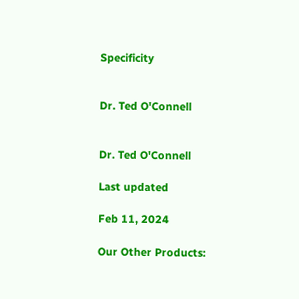Specificity


Dr. Ted O'Connell


Dr. Ted O'Connell

Last updated

Feb 11, 2024

Our Other Products: